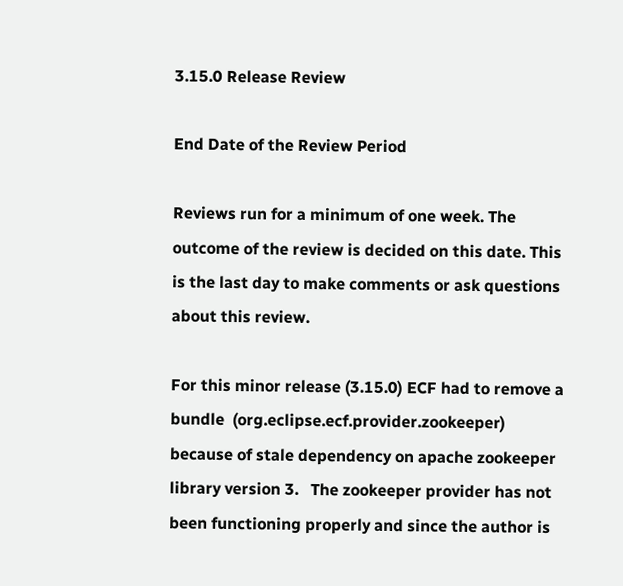3.15.0 Release Review

End Date of the Review Period

Reviews run for a minimum of one week. The outcome of the review is decided on this date. This is the last day to make comments or ask questions about this review.

For this minor release (3.15.0) ECF had to remove a bundle  (org.eclipse.ecf.provider.zookeeper) because of stale dependency on apache zookeeper library version 3.   The zookeeper provider has not been functioning properly and since the author is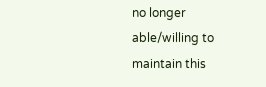no longer able/willing to maintain this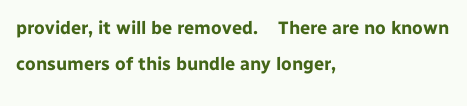provider, it will be removed.    There are no known consumers of this bundle any longer,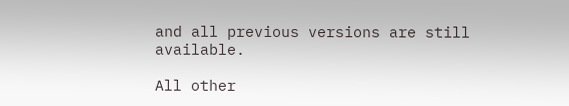and all previous versions are still available.

All other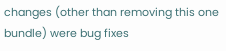changes (other than removing this one bundle) were bug fixes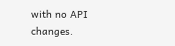with no API changes.